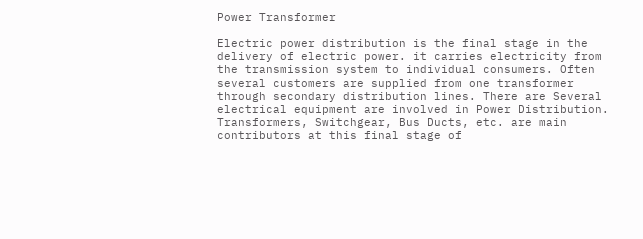Power Transformer

Electric power distribution is the final stage in the delivery of electric power. it carries electricity from the transmission system to individual consumers. Often several customers are supplied from one transformer through secondary distribution lines. There are Several electrical equipment are involved in Power Distribution. Transformers, Switchgear, Bus Ducts, etc. are main contributors at this final stage of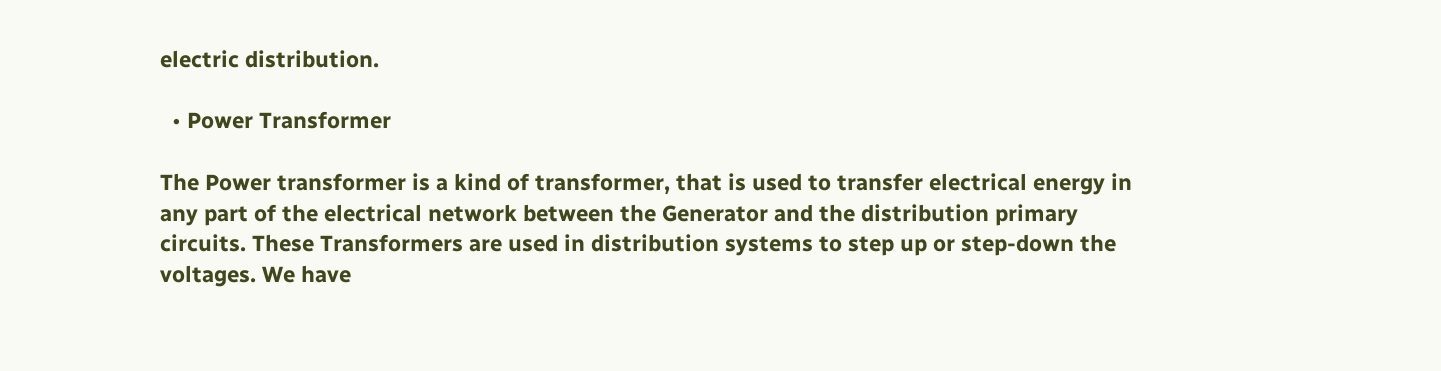electric distribution.

  • Power Transformer

The Power transformer is a kind of transformer, that is used to transfer electrical energy in any part of the electrical network between the Generator and the distribution primary circuits. These Transformers are used in distribution systems to step up or step-down the voltages. We have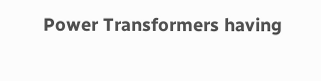Power Transformers having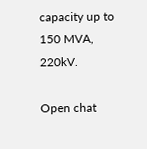capacity up to 150 MVA, 220kV.

Open chat